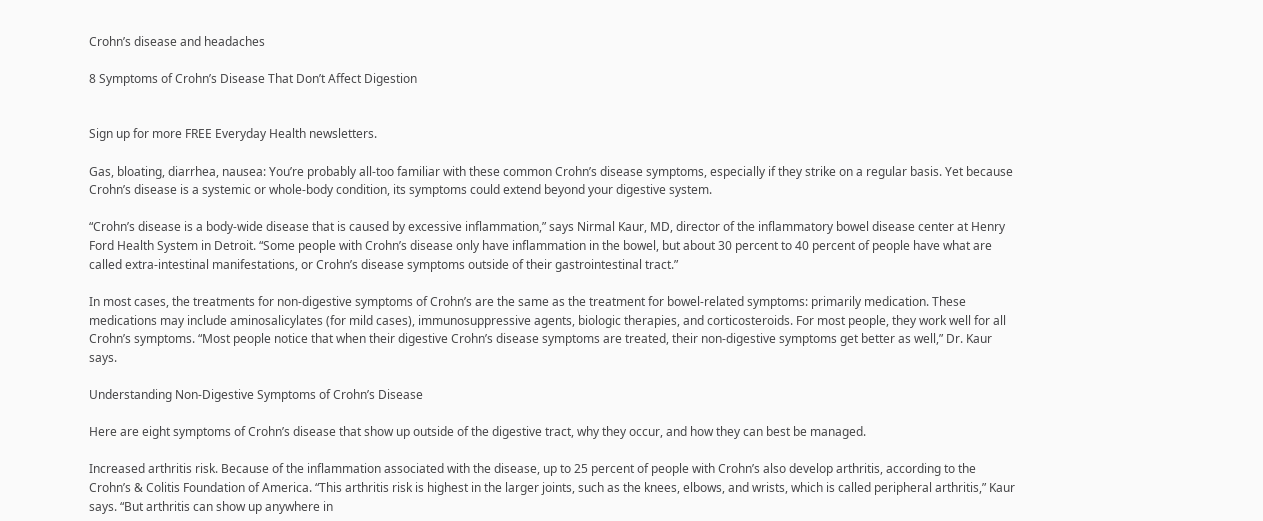Crohn’s disease and headaches

8 Symptoms of Crohn’s Disease That Don’t Affect Digestion


Sign up for more FREE Everyday Health newsletters.

Gas, bloating, diarrhea, nausea: You’re probably all-too familiar with these common Crohn’s disease symptoms, especially if they strike on a regular basis. Yet because Crohn’s disease is a systemic or whole-body condition, its symptoms could extend beyond your digestive system.

“Crohn’s disease is a body-wide disease that is caused by excessive inflammation,” says Nirmal Kaur, MD, director of the inflammatory bowel disease center at Henry Ford Health System in Detroit. “Some people with Crohn’s disease only have inflammation in the bowel, but about 30 percent to 40 percent of people have what are called extra-intestinal manifestations, or Crohn’s disease symptoms outside of their gastrointestinal tract.”

In most cases, the treatments for non-digestive symptoms of Crohn’s are the same as the treatment for bowel-related symptoms: primarily medication. These medications may include aminosalicylates (for mild cases), immunosuppressive agents, biologic therapies, and corticosteroids. For most people, they work well for all Crohn’s symptoms. “Most people notice that when their digestive Crohn’s disease symptoms are treated, their non-digestive symptoms get better as well,” Dr. Kaur says.

Understanding Non-Digestive Symptoms of Crohn’s Disease

Here are eight symptoms of Crohn’s disease that show up outside of the digestive tract, why they occur, and how they can best be managed.

Increased arthritis risk. Because of the inflammation associated with the disease, up to 25 percent of people with Crohn’s also develop arthritis, according to the Crohn’s & Colitis Foundation of America. “This arthritis risk is highest in the larger joints, such as the knees, elbows, and wrists, which is called peripheral arthritis,” Kaur says. “But arthritis can show up anywhere in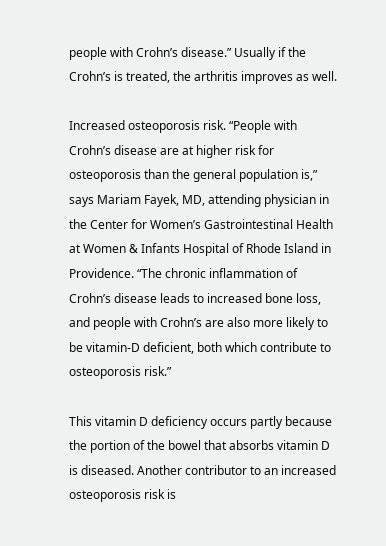people with Crohn’s disease.” Usually if the Crohn’s is treated, the arthritis improves as well.

Increased osteoporosis risk. “People with Crohn’s disease are at higher risk for osteoporosis than the general population is,” says Mariam Fayek, MD, attending physician in the Center for Women’s Gastrointestinal Health at Women & Infants Hospital of Rhode Island in Providence. “The chronic inflammation of Crohn’s disease leads to increased bone loss, and people with Crohn’s are also more likely to be vitamin-D deficient, both which contribute to osteoporosis risk.”

This vitamin D deficiency occurs partly because the portion of the bowel that absorbs vitamin D is diseased. Another contributor to an increased osteoporosis risk is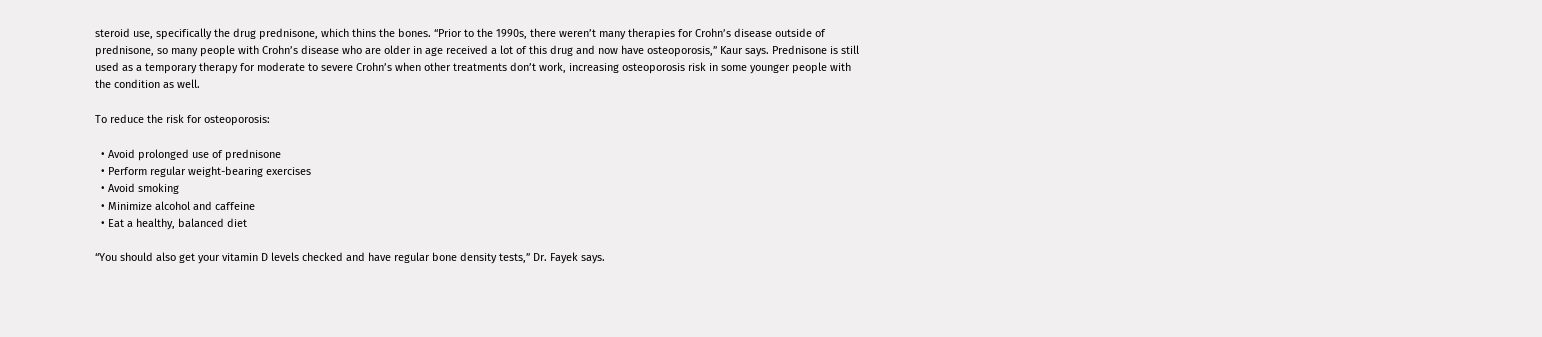steroid use, specifically the drug prednisone, which thins the bones. “Prior to the 1990s, there weren’t many therapies for Crohn’s disease outside of prednisone, so many people with Crohn’s disease who are older in age received a lot of this drug and now have osteoporosis,” Kaur says. Prednisone is still used as a temporary therapy for moderate to severe Crohn’s when other treatments don’t work, increasing osteoporosis risk in some younger people with the condition as well.

To reduce the risk for osteoporosis:

  • Avoid prolonged use of prednisone
  • Perform regular weight-bearing exercises
  • Avoid smoking
  • Minimize alcohol and caffeine
  • Eat a healthy, balanced diet

“You should also get your vitamin D levels checked and have regular bone density tests,” Dr. Fayek says.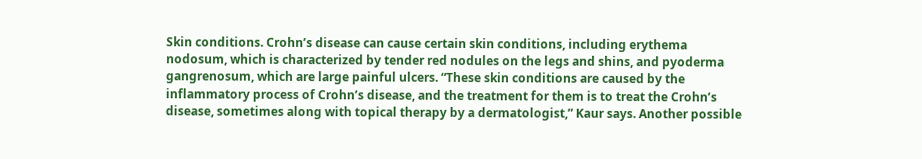Skin conditions. Crohn’s disease can cause certain skin conditions, including erythema nodosum, which is characterized by tender red nodules on the legs and shins, and pyoderma gangrenosum, which are large painful ulcers. “These skin conditions are caused by the inflammatory process of Crohn’s disease, and the treatment for them is to treat the Crohn’s disease, sometimes along with topical therapy by a dermatologist,” Kaur says. Another possible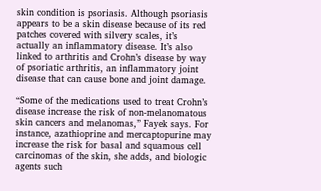skin condition is psoriasis. Although psoriasis appears to be a skin disease because of its red patches covered with silvery scales, it’s actually an inflammatory disease. It’s also linked to arthritis and Crohn’s disease by way of psoriatic arthritis, an inflammatory joint disease that can cause bone and joint damage.

“Some of the medications used to treat Crohn’s disease increase the risk of non-melanomatous skin cancers and melanomas,” Fayek says. For instance, azathioprine and mercaptopurine may increase the risk for basal and squamous cell carcinomas of the skin, she adds, and biologic agents such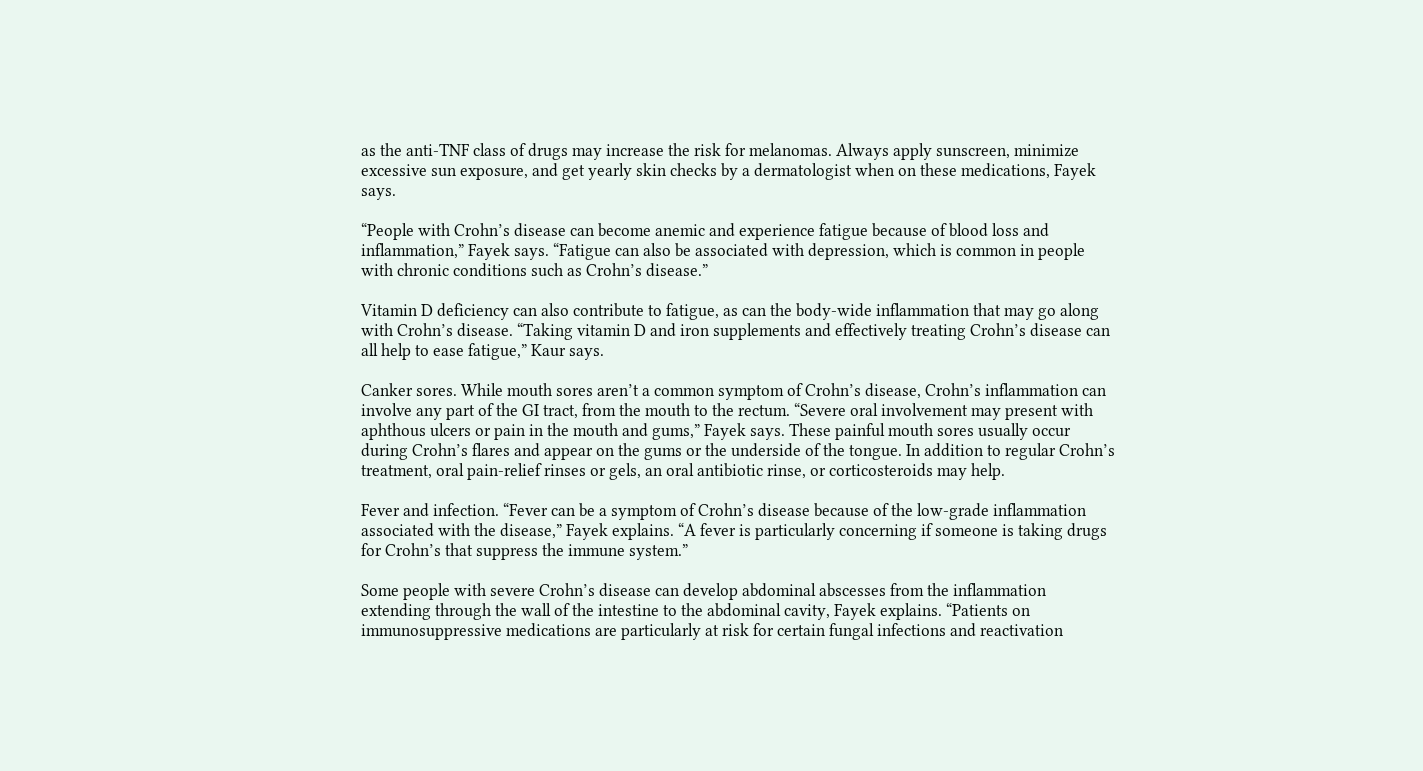as the anti-TNF class of drugs may increase the risk for melanomas. Always apply sunscreen, minimize excessive sun exposure, and get yearly skin checks by a dermatologist when on these medications, Fayek says.

“People with Crohn’s disease can become anemic and experience fatigue because of blood loss and inflammation,” Fayek says. “Fatigue can also be associated with depression, which is common in people with chronic conditions such as Crohn’s disease.”

Vitamin D deficiency can also contribute to fatigue, as can the body-wide inflammation that may go along with Crohn’s disease. “Taking vitamin D and iron supplements and effectively treating Crohn’s disease can all help to ease fatigue,” Kaur says.

Canker sores. While mouth sores aren’t a common symptom of Crohn’s disease, Crohn’s inflammation can involve any part of the GI tract, from the mouth to the rectum. “Severe oral involvement may present with aphthous ulcers or pain in the mouth and gums,” Fayek says. These painful mouth sores usually occur during Crohn’s flares and appear on the gums or the underside of the tongue. In addition to regular Crohn’s treatment, oral pain-relief rinses or gels, an oral antibiotic rinse, or corticosteroids may help.

Fever and infection. “Fever can be a symptom of Crohn’s disease because of the low-grade inflammation associated with the disease,” Fayek explains. “A fever is particularly concerning if someone is taking drugs for Crohn’s that suppress the immune system.”

Some people with severe Crohn’s disease can develop abdominal abscesses from the inflammation extending through the wall of the intestine to the abdominal cavity, Fayek explains. “Patients on immunosuppressive medications are particularly at risk for certain fungal infections and reactivation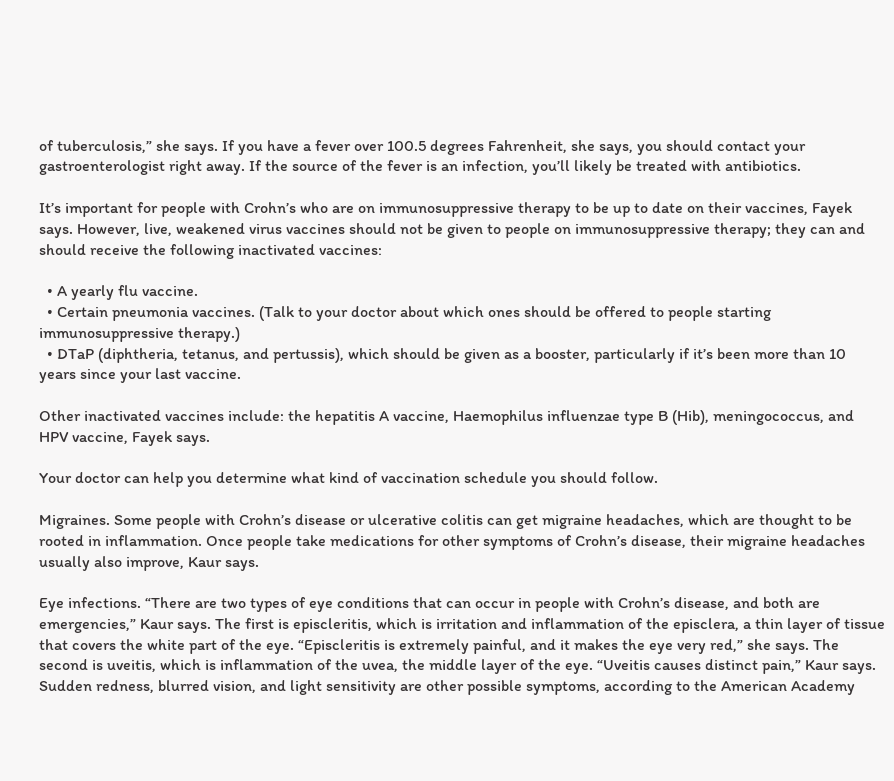of tuberculosis,” she says. If you have a fever over 100.5 degrees Fahrenheit, she says, you should contact your gastroenterologist right away. If the source of the fever is an infection, you’ll likely be treated with antibiotics.

It’s important for people with Crohn’s who are on immunosuppressive therapy to be up to date on their vaccines, Fayek says. However, live, weakened virus vaccines should not be given to people on immunosuppressive therapy; they can and should receive the following inactivated vaccines:

  • A yearly flu vaccine.
  • Certain pneumonia vaccines. (Talk to your doctor about which ones should be offered to people starting immunosuppressive therapy.)
  • DTaP (diphtheria, tetanus, and pertussis), which should be given as a booster, particularly if it’s been more than 10 years since your last vaccine.

Other inactivated vaccines include: the hepatitis A vaccine, Haemophilus influenzae type B (Hib), meningococcus, and HPV vaccine, Fayek says.

Your doctor can help you determine what kind of vaccination schedule you should follow.

Migraines. Some people with Crohn’s disease or ulcerative colitis can get migraine headaches, which are thought to be rooted in inflammation. Once people take medications for other symptoms of Crohn’s disease, their migraine headaches usually also improve, Kaur says.

Eye infections. “There are two types of eye conditions that can occur in people with Crohn’s disease, and both are emergencies,” Kaur says. The first is episcleritis, which is irritation and inflammation of the episclera, a thin layer of tissue that covers the white part of the eye. “Episcleritis is extremely painful, and it makes the eye very red,” she says. The second is uveitis, which is inflammation of the uvea, the middle layer of the eye. “Uveitis causes distinct pain,” Kaur says. Sudden redness, blurred vision, and light sensitivity are other possible symptoms, according to the American Academy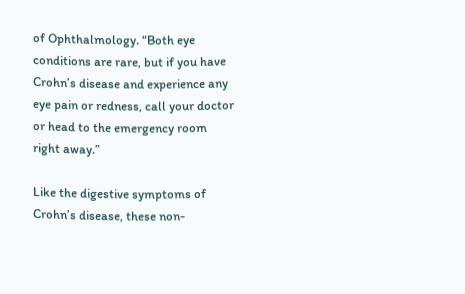of Ophthalmology. “Both eye conditions are rare, but if you have Crohn’s disease and experience any eye pain or redness, call your doctor or head to the emergency room right away.”

Like the digestive symptoms of Crohn’s disease, these non-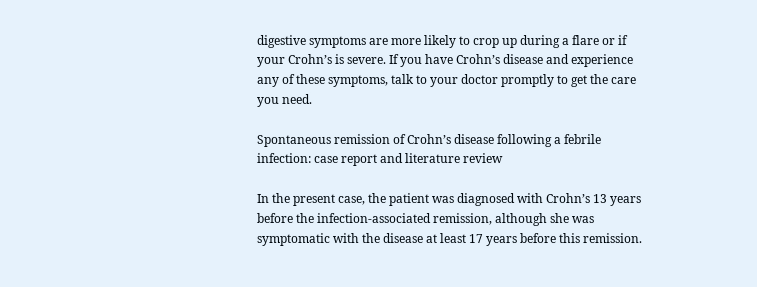digestive symptoms are more likely to crop up during a flare or if your Crohn’s is severe. If you have Crohn’s disease and experience any of these symptoms, talk to your doctor promptly to get the care you need.

Spontaneous remission of Crohn’s disease following a febrile infection: case report and literature review

In the present case, the patient was diagnosed with Crohn’s 13 years before the infection-associated remission, although she was symptomatic with the disease at least 17 years before this remission.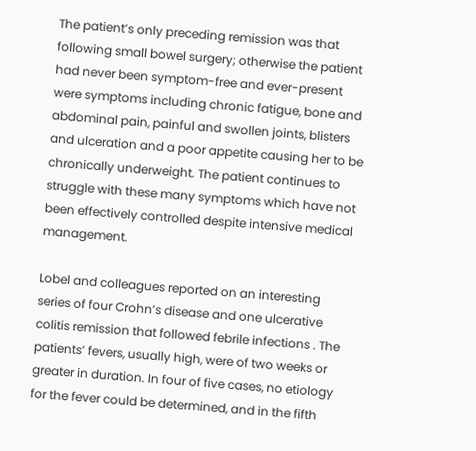The patient’s only preceding remission was that following small bowel surgery; otherwise the patient had never been symptom-free and ever-present were symptoms including chronic fatigue, bone and abdominal pain, painful and swollen joints, blisters and ulceration and a poor appetite causing her to be chronically underweight. The patient continues to struggle with these many symptoms which have not been effectively controlled despite intensive medical management.

Lobel and colleagues reported on an interesting series of four Crohn’s disease and one ulcerative colitis remission that followed febrile infections . The patients’ fevers, usually high, were of two weeks or greater in duration. In four of five cases, no etiology for the fever could be determined, and in the fifth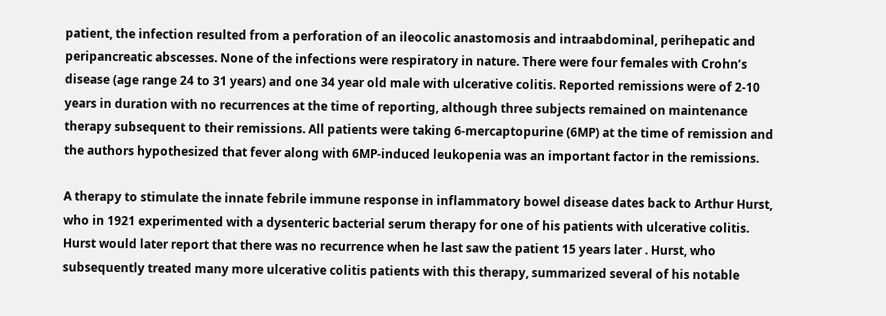patient, the infection resulted from a perforation of an ileocolic anastomosis and intraabdominal, perihepatic and peripancreatic abscesses. None of the infections were respiratory in nature. There were four females with Crohn’s disease (age range 24 to 31 years) and one 34 year old male with ulcerative colitis. Reported remissions were of 2-10 years in duration with no recurrences at the time of reporting, although three subjects remained on maintenance therapy subsequent to their remissions. All patients were taking 6-mercaptopurine (6MP) at the time of remission and the authors hypothesized that fever along with 6MP-induced leukopenia was an important factor in the remissions.

A therapy to stimulate the innate febrile immune response in inflammatory bowel disease dates back to Arthur Hurst, who in 1921 experimented with a dysenteric bacterial serum therapy for one of his patients with ulcerative colitis. Hurst would later report that there was no recurrence when he last saw the patient 15 years later . Hurst, who subsequently treated many more ulcerative colitis patients with this therapy, summarized several of his notable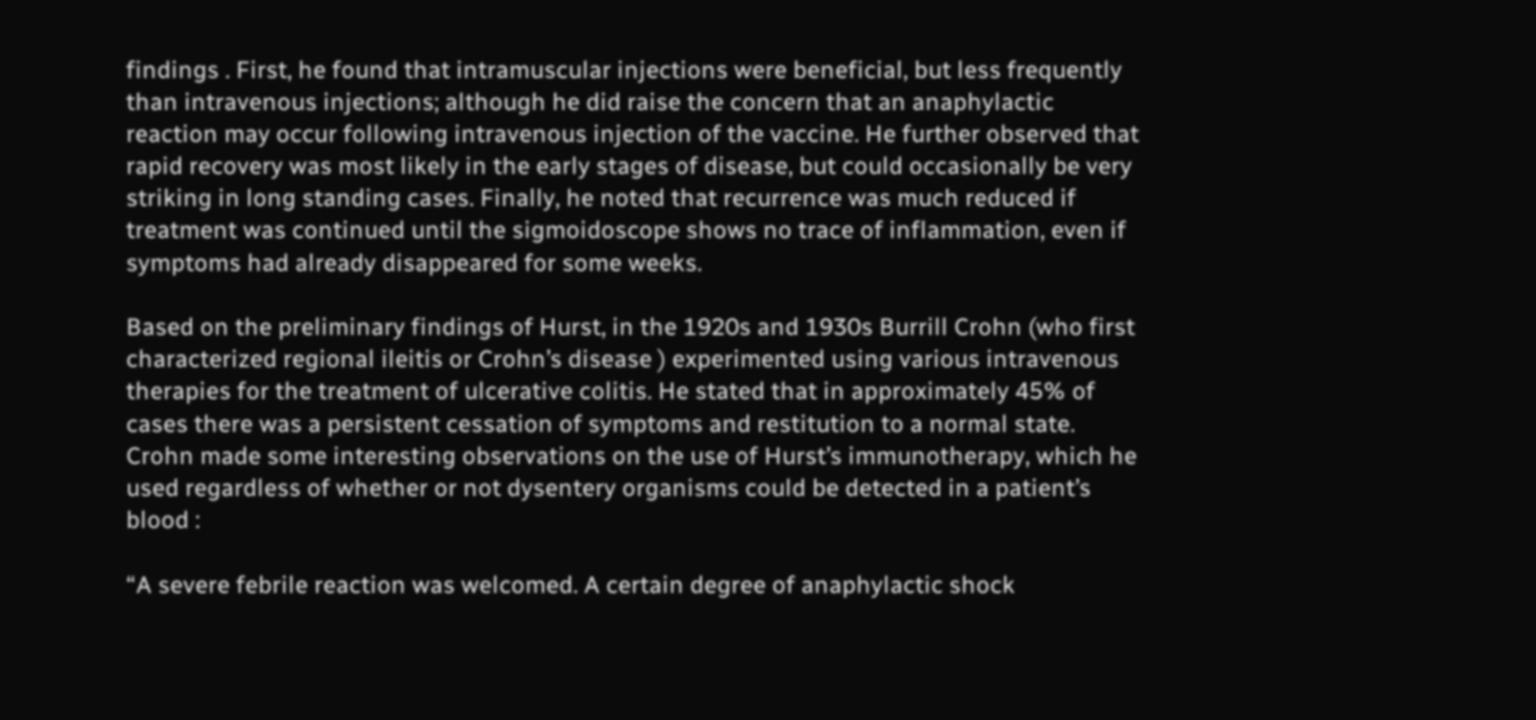findings . First, he found that intramuscular injections were beneficial, but less frequently than intravenous injections; although he did raise the concern that an anaphylactic reaction may occur following intravenous injection of the vaccine. He further observed that rapid recovery was most likely in the early stages of disease, but could occasionally be very striking in long standing cases. Finally, he noted that recurrence was much reduced if treatment was continued until the sigmoidoscope shows no trace of inflammation, even if symptoms had already disappeared for some weeks.

Based on the preliminary findings of Hurst, in the 1920s and 1930s Burrill Crohn (who first characterized regional ileitis or Crohn’s disease ) experimented using various intravenous therapies for the treatment of ulcerative colitis. He stated that in approximately 45% of cases there was a persistent cessation of symptoms and restitution to a normal state. Crohn made some interesting observations on the use of Hurst’s immunotherapy, which he used regardless of whether or not dysentery organisms could be detected in a patient’s blood :

“A severe febrile reaction was welcomed. A certain degree of anaphylactic shock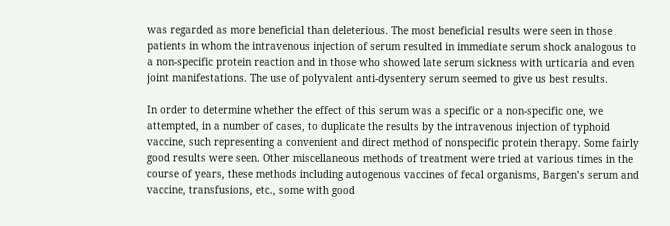was regarded as more beneficial than deleterious. The most beneficial results were seen in those patients in whom the intravenous injection of serum resulted in immediate serum shock analogous to a non-specific protein reaction and in those who showed late serum sickness with urticaria and even joint manifestations. The use of polyvalent anti-dysentery serum seemed to give us best results.

In order to determine whether the effect of this serum was a specific or a non-specific one, we attempted, in a number of cases, to duplicate the results by the intravenous injection of typhoid vaccine, such representing a convenient and direct method of nonspecific protein therapy. Some fairly good results were seen. Other miscellaneous methods of treatment were tried at various times in the course of years, these methods including autogenous vaccines of fecal organisms, Bargen’s serum and vaccine, transfusions, etc., some with good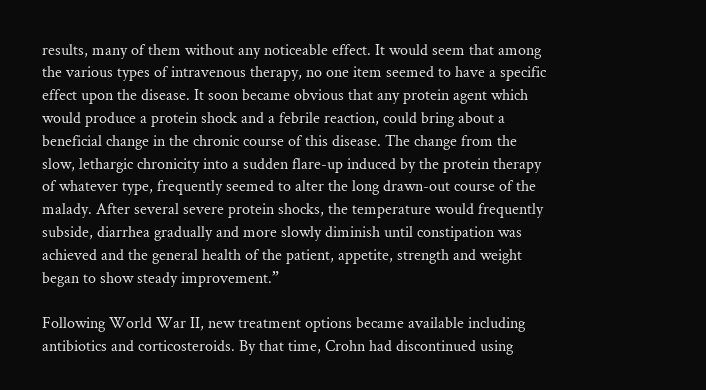results, many of them without any noticeable effect. It would seem that among the various types of intravenous therapy, no one item seemed to have a specific effect upon the disease. It soon became obvious that any protein agent which would produce a protein shock and a febrile reaction, could bring about a beneficial change in the chronic course of this disease. The change from the slow, lethargic chronicity into a sudden flare-up induced by the protein therapy of whatever type, frequently seemed to alter the long drawn-out course of the malady. After several severe protein shocks, the temperature would frequently subside, diarrhea gradually and more slowly diminish until constipation was achieved and the general health of the patient, appetite, strength and weight began to show steady improvement.”

Following World War II, new treatment options became available including antibiotics and corticosteroids. By that time, Crohn had discontinued using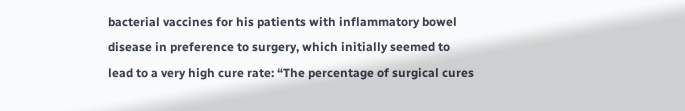bacterial vaccines for his patients with inflammatory bowel disease in preference to surgery, which initially seemed to lead to a very high cure rate: “The percentage of surgical cures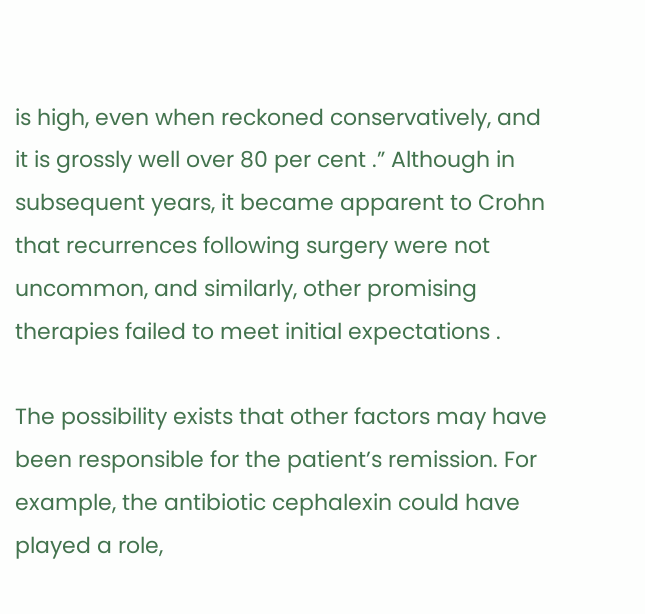is high, even when reckoned conservatively, and it is grossly well over 80 per cent .” Although in subsequent years, it became apparent to Crohn that recurrences following surgery were not uncommon, and similarly, other promising therapies failed to meet initial expectations .

The possibility exists that other factors may have been responsible for the patient’s remission. For example, the antibiotic cephalexin could have played a role,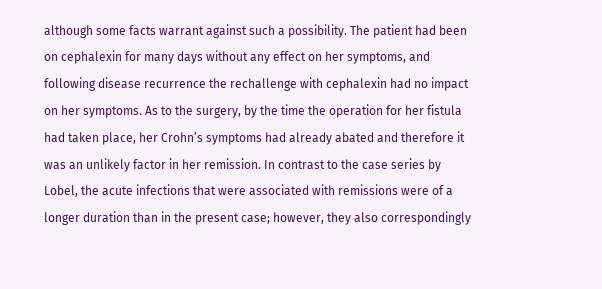although some facts warrant against such a possibility. The patient had been on cephalexin for many days without any effect on her symptoms, and following disease recurrence the rechallenge with cephalexin had no impact on her symptoms. As to the surgery, by the time the operation for her fistula had taken place, her Crohn’s symptoms had already abated and therefore it was an unlikely factor in her remission. In contrast to the case series by Lobel, the acute infections that were associated with remissions were of a longer duration than in the present case; however, they also correspondingly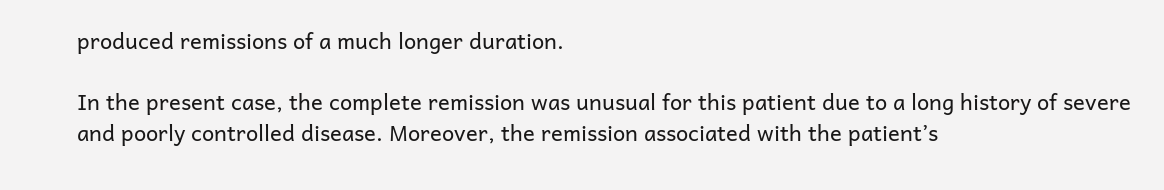produced remissions of a much longer duration.

In the present case, the complete remission was unusual for this patient due to a long history of severe and poorly controlled disease. Moreover, the remission associated with the patient’s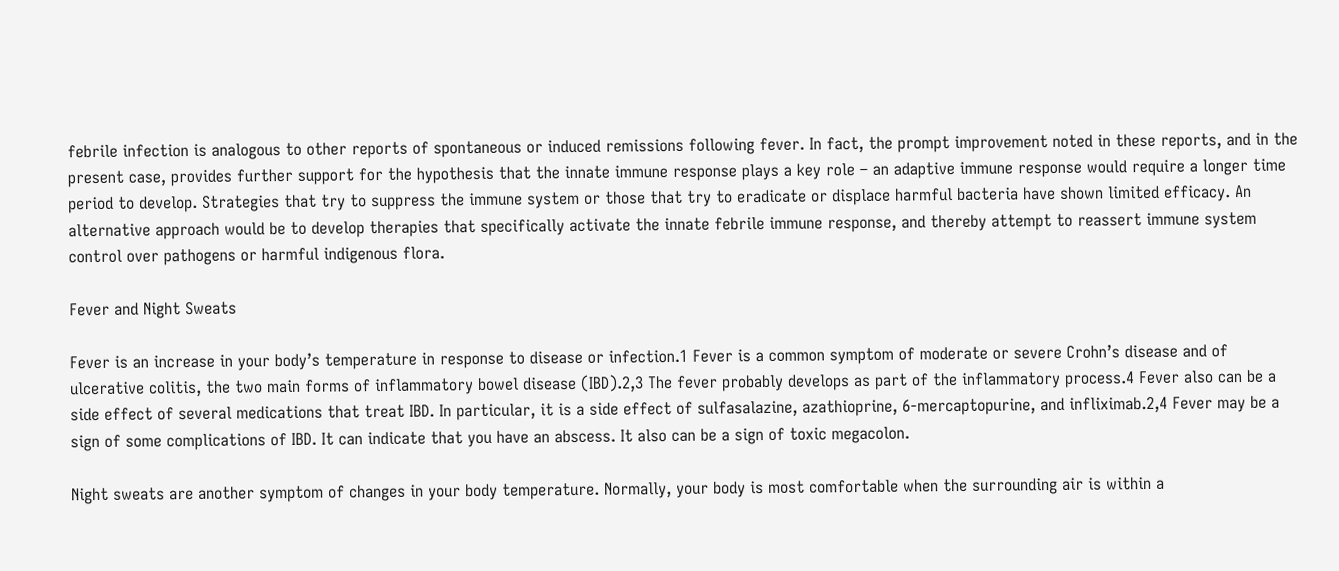febrile infection is analogous to other reports of spontaneous or induced remissions following fever. In fact, the prompt improvement noted in these reports, and in the present case, provides further support for the hypothesis that the innate immune response plays a key role – an adaptive immune response would require a longer time period to develop. Strategies that try to suppress the immune system or those that try to eradicate or displace harmful bacteria have shown limited efficacy. An alternative approach would be to develop therapies that specifically activate the innate febrile immune response, and thereby attempt to reassert immune system control over pathogens or harmful indigenous flora.

Fever and Night Sweats

Fever is an increase in your body’s temperature in response to disease or infection.1 Fever is a common symptom of moderate or severe Crohn’s disease and of ulcerative colitis, the two main forms of inflammatory bowel disease (IBD).2,3 The fever probably develops as part of the inflammatory process.4 Fever also can be a side effect of several medications that treat IBD. In particular, it is a side effect of sulfasalazine, azathioprine, 6-mercaptopurine, and infliximab.2,4 Fever may be a sign of some complications of IBD. It can indicate that you have an abscess. It also can be a sign of toxic megacolon.

Night sweats are another symptom of changes in your body temperature. Normally, your body is most comfortable when the surrounding air is within a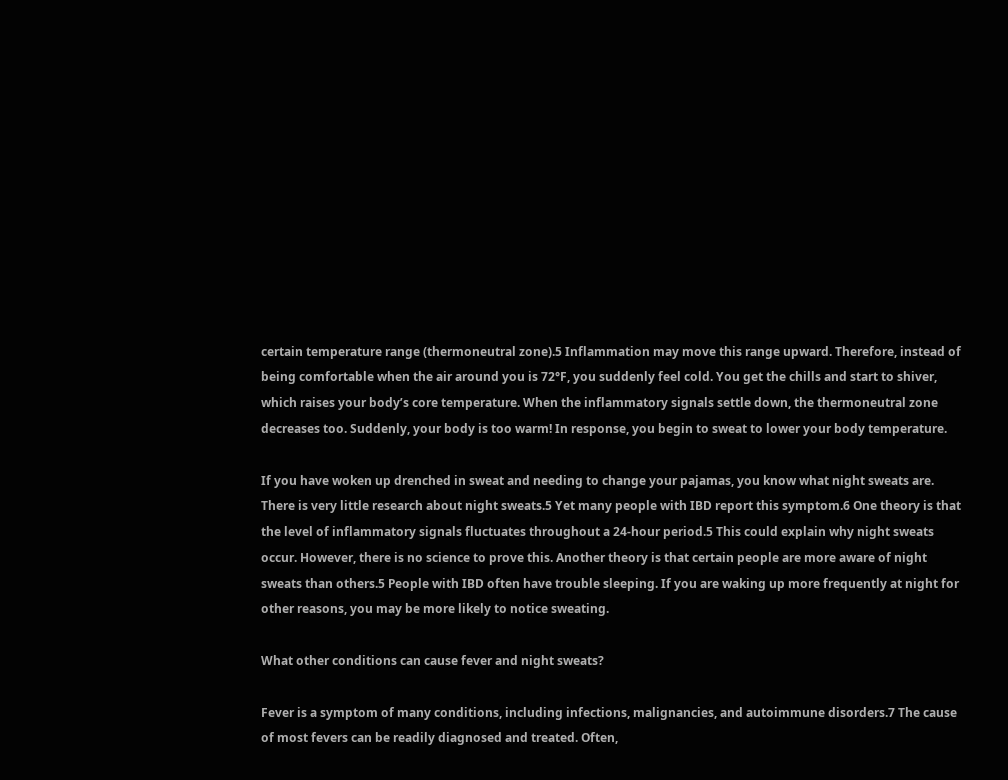certain temperature range (thermoneutral zone).5 Inflammation may move this range upward. Therefore, instead of being comfortable when the air around you is 72°F, you suddenly feel cold. You get the chills and start to shiver, which raises your body’s core temperature. When the inflammatory signals settle down, the thermoneutral zone decreases too. Suddenly, your body is too warm! In response, you begin to sweat to lower your body temperature.

If you have woken up drenched in sweat and needing to change your pajamas, you know what night sweats are. There is very little research about night sweats.5 Yet many people with IBD report this symptom.6 One theory is that the level of inflammatory signals fluctuates throughout a 24-hour period.5 This could explain why night sweats occur. However, there is no science to prove this. Another theory is that certain people are more aware of night sweats than others.5 People with IBD often have trouble sleeping. If you are waking up more frequently at night for other reasons, you may be more likely to notice sweating.

What other conditions can cause fever and night sweats?

Fever is a symptom of many conditions, including infections, malignancies, and autoimmune disorders.7 The cause of most fevers can be readily diagnosed and treated. Often,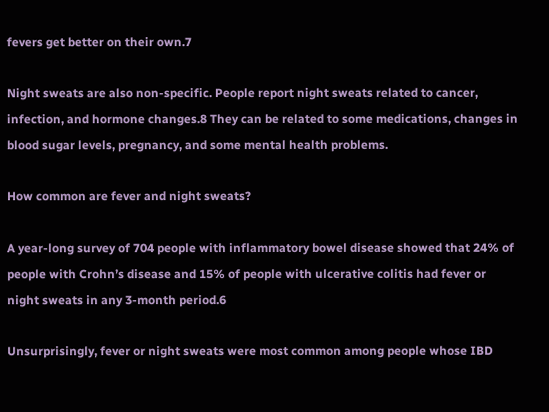fevers get better on their own.7

Night sweats are also non-specific. People report night sweats related to cancer, infection, and hormone changes.8 They can be related to some medications, changes in blood sugar levels, pregnancy, and some mental health problems.

How common are fever and night sweats?

A year-long survey of 704 people with inflammatory bowel disease showed that 24% of people with Crohn’s disease and 15% of people with ulcerative colitis had fever or night sweats in any 3-month period.6

Unsurprisingly, fever or night sweats were most common among people whose IBD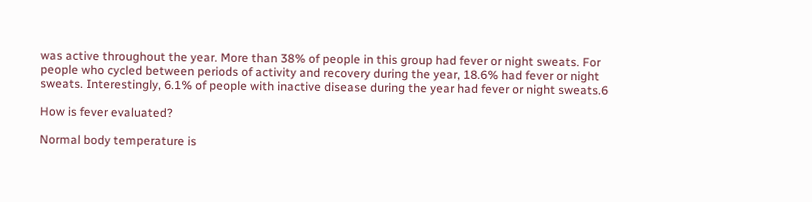was active throughout the year. More than 38% of people in this group had fever or night sweats. For people who cycled between periods of activity and recovery during the year, 18.6% had fever or night sweats. Interestingly, 6.1% of people with inactive disease during the year had fever or night sweats.6

How is fever evaluated?

Normal body temperature is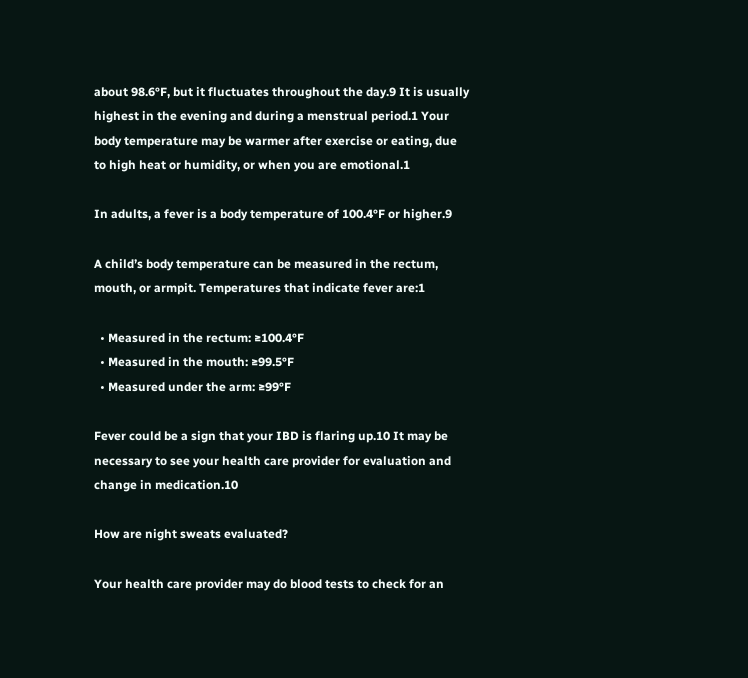about 98.6°F, but it fluctuates throughout the day.9 It is usually highest in the evening and during a menstrual period.1 Your body temperature may be warmer after exercise or eating, due to high heat or humidity, or when you are emotional.1

In adults, a fever is a body temperature of 100.4°F or higher.9

A child’s body temperature can be measured in the rectum, mouth, or armpit. Temperatures that indicate fever are:1

  • Measured in the rectum: ≥100.4°F
  • Measured in the mouth: ≥99.5°F
  • Measured under the arm: ≥99°F

Fever could be a sign that your IBD is flaring up.10 It may be necessary to see your health care provider for evaluation and change in medication.10

How are night sweats evaluated?

Your health care provider may do blood tests to check for an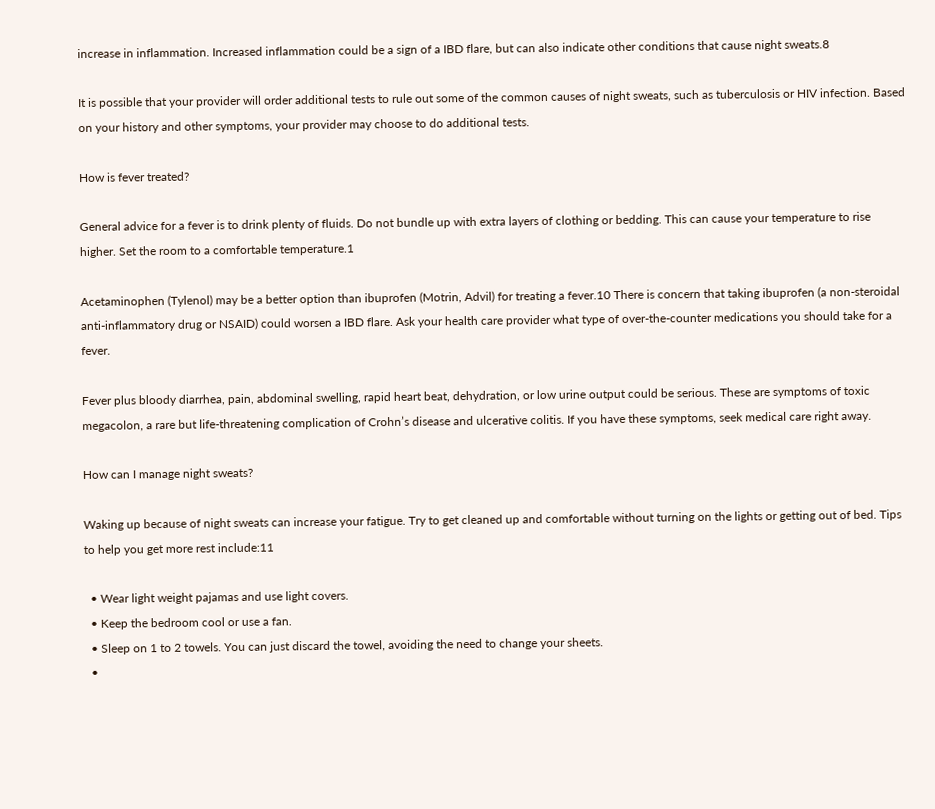increase in inflammation. Increased inflammation could be a sign of a IBD flare, but can also indicate other conditions that cause night sweats.8

It is possible that your provider will order additional tests to rule out some of the common causes of night sweats, such as tuberculosis or HIV infection. Based on your history and other symptoms, your provider may choose to do additional tests.

How is fever treated?

General advice for a fever is to drink plenty of fluids. Do not bundle up with extra layers of clothing or bedding. This can cause your temperature to rise higher. Set the room to a comfortable temperature.1

Acetaminophen (Tylenol) may be a better option than ibuprofen (Motrin, Advil) for treating a fever.10 There is concern that taking ibuprofen (a non-steroidal anti-inflammatory drug or NSAID) could worsen a IBD flare. Ask your health care provider what type of over-the-counter medications you should take for a fever.

Fever plus bloody diarrhea, pain, abdominal swelling, rapid heart beat, dehydration, or low urine output could be serious. These are symptoms of toxic megacolon, a rare but life-threatening complication of Crohn’s disease and ulcerative colitis. If you have these symptoms, seek medical care right away.

How can I manage night sweats?

Waking up because of night sweats can increase your fatigue. Try to get cleaned up and comfortable without turning on the lights or getting out of bed. Tips to help you get more rest include:11

  • Wear light weight pajamas and use light covers.
  • Keep the bedroom cool or use a fan.
  • Sleep on 1 to 2 towels. You can just discard the towel, avoiding the need to change your sheets.
  •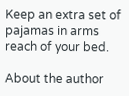Keep an extra set of pajamas in arms reach of your bed.

About the author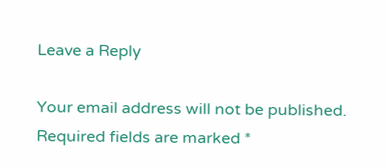Leave a Reply

Your email address will not be published. Required fields are marked *